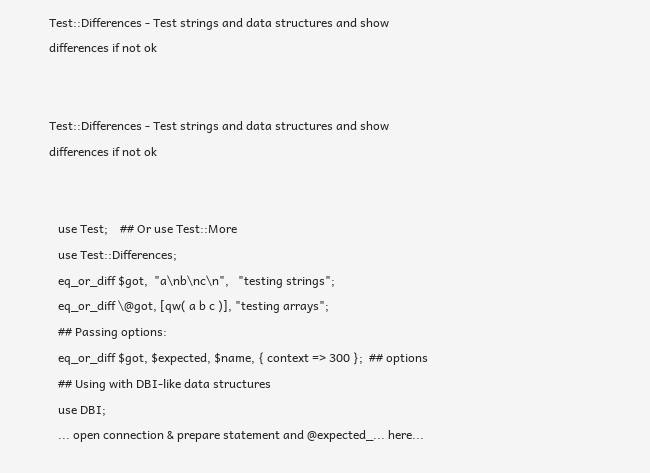Test::Differences - Test strings and data structures and show differences if not ok


Test::Differences - Test strings and data structures and show differences if not ok


   use Test;    ## Or use Test::More
   use Test::Differences;
   eq_or_diff $got,  "a\nb\nc\n",   "testing strings";
   eq_or_diff \@got, [qw( a b c )], "testing arrays";
   ## Passing options:
   eq_or_diff $got, $expected, $name, { context => 300 };  ## options
   ## Using with DBI-like data structures
   use DBI;
   ... open connection & prepare statement and @expected_... here...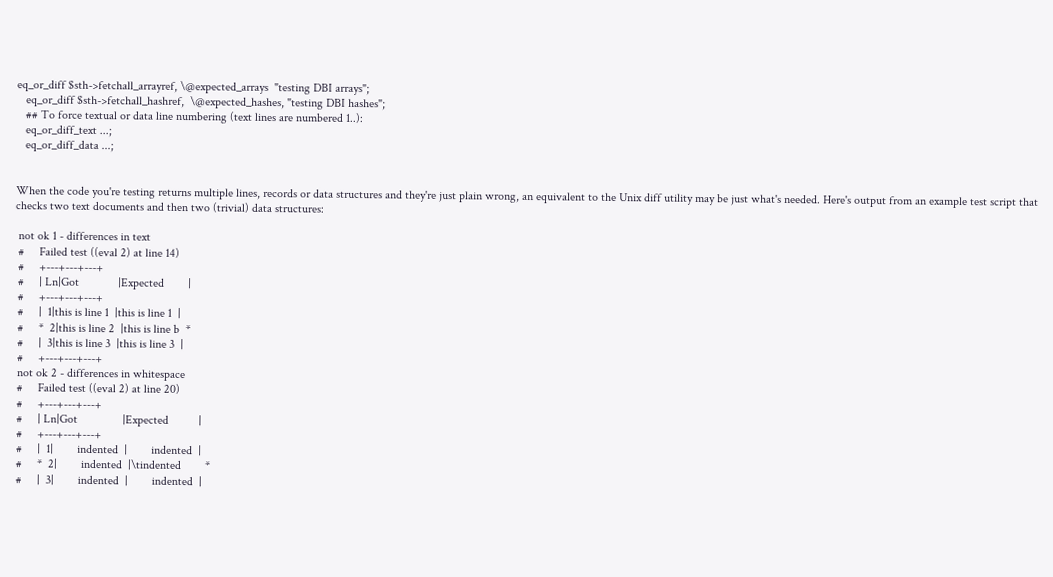eq_or_diff $sth->fetchall_arrayref, \@expected_arrays  "testing DBI arrays";
   eq_or_diff $sth->fetchall_hashref,  \@expected_hashes, "testing DBI hashes";
   ## To force textual or data line numbering (text lines are numbered 1..):
   eq_or_diff_text ...;
   eq_or_diff_data ...;


When the code you're testing returns multiple lines, records or data structures and they're just plain wrong, an equivalent to the Unix diff utility may be just what's needed. Here's output from an example test script that checks two text documents and then two (trivial) data structures:

 not ok 1 - differences in text
 #     Failed test ((eval 2) at line 14)
 #     +---+---+---+
 #     | Ln|Got             |Expected        |
 #     +---+---+---+
 #     |  1|this is line 1  |this is line 1  |
 #     *  2|this is line 2  |this is line b  *
 #     |  3|this is line 3  |this is line 3  |
 #     +---+---+---+
 not ok 2 - differences in whitespace
 #     Failed test ((eval 2) at line 20)
 #     +---+---+---+
 #     | Ln|Got               |Expected          |
 #     +---+---+---+
 #     |  1|        indented  |        indented  |
 #     *  2|        indented  |\tindented        *
 #     |  3|        indented  |        indented  |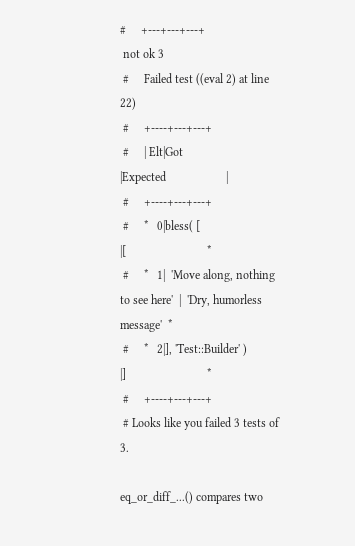#     +---+---+---+
 not ok 3
 #     Failed test ((eval 2) at line 22)
 #     +----+---+---+
 #     | Elt|Got                                  |Expected                    |
 #     +----+---+---+
 #     *   0|bless( [                             |[                           *
 #     *   1|  'Move along, nothing to see here'  |  'Dry, humorless message'  *
 #     *   2|], 'Test::Builder' )                 |]                           *
 #     +----+---+---+
 # Looks like you failed 3 tests of 3.

eq_or_diff_...() compares two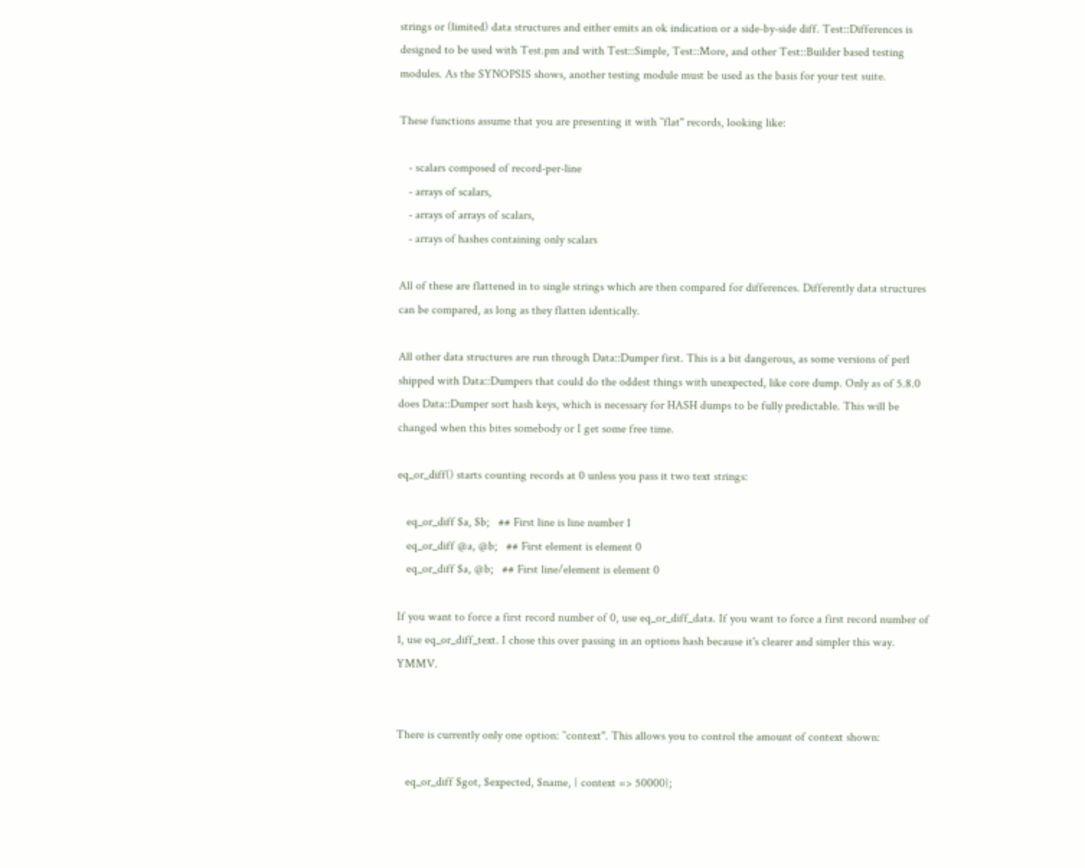strings or (limited) data structures and either emits an ok indication or a side-by-side diff. Test::Differences is designed to be used with Test.pm and with Test::Simple, Test::More, and other Test::Builder based testing modules. As the SYNOPSIS shows, another testing module must be used as the basis for your test suite.

These functions assume that you are presenting it with ``flat'' records, looking like:

   - scalars composed of record-per-line
   - arrays of scalars,
   - arrays of arrays of scalars,
   - arrays of hashes containing only scalars

All of these are flattened in to single strings which are then compared for differences. Differently data structures can be compared, as long as they flatten identically.

All other data structures are run through Data::Dumper first. This is a bit dangerous, as some versions of perl shipped with Data::Dumpers that could do the oddest things with unexpected, like core dump. Only as of 5.8.0 does Data::Dumper sort hash keys, which is necessary for HASH dumps to be fully predictable. This will be changed when this bites somebody or I get some free time.

eq_or_diff() starts counting records at 0 unless you pass it two text strings:

   eq_or_diff $a, $b;   ## First line is line number 1
   eq_or_diff @a, @b;   ## First element is element 0
   eq_or_diff $a, @b;   ## First line/element is element 0

If you want to force a first record number of 0, use eq_or_diff_data. If you want to force a first record number of 1, use eq_or_diff_text. I chose this over passing in an options hash because it's clearer and simpler this way. YMMV.


There is currently only one option: ``context''. This allows you to control the amount of context shown:

   eq_or_diff $got, $expected, $name, { context => 50000};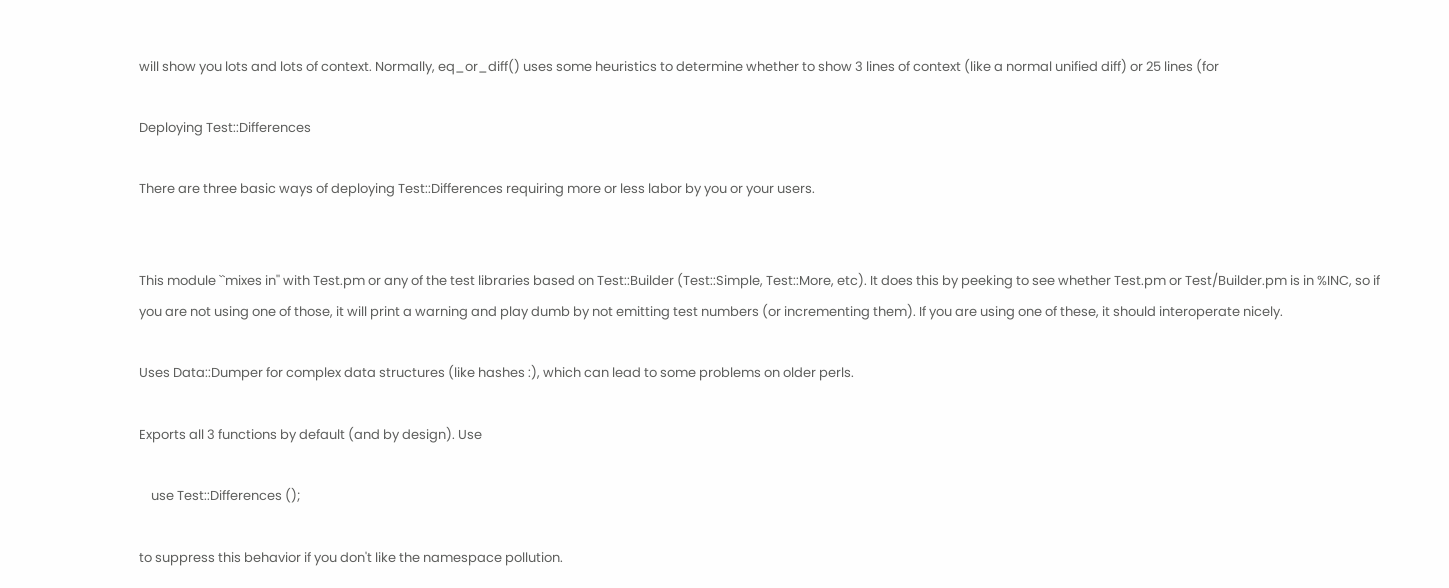will show you lots and lots of context. Normally, eq_or_diff() uses some heuristics to determine whether to show 3 lines of context (like a normal unified diff) or 25 lines (for

Deploying Test::Differences

There are three basic ways of deploying Test::Differences requiring more or less labor by you or your users.


This module ``mixes in'' with Test.pm or any of the test libraries based on Test::Builder (Test::Simple, Test::More, etc). It does this by peeking to see whether Test.pm or Test/Builder.pm is in %INC, so if you are not using one of those, it will print a warning and play dumb by not emitting test numbers (or incrementing them). If you are using one of these, it should interoperate nicely.

Uses Data::Dumper for complex data structures (like hashes :), which can lead to some problems on older perls.

Exports all 3 functions by default (and by design). Use

    use Test::Differences ();

to suppress this behavior if you don't like the namespace pollution.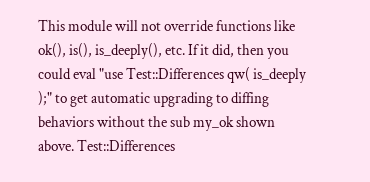This module will not override functions like ok(), is(), is_deeply(), etc. If it did, then you could eval "use Test::Differences qw( is_deeply );" to get automatic upgrading to diffing behaviors without the sub my_ok shown above. Test::Differences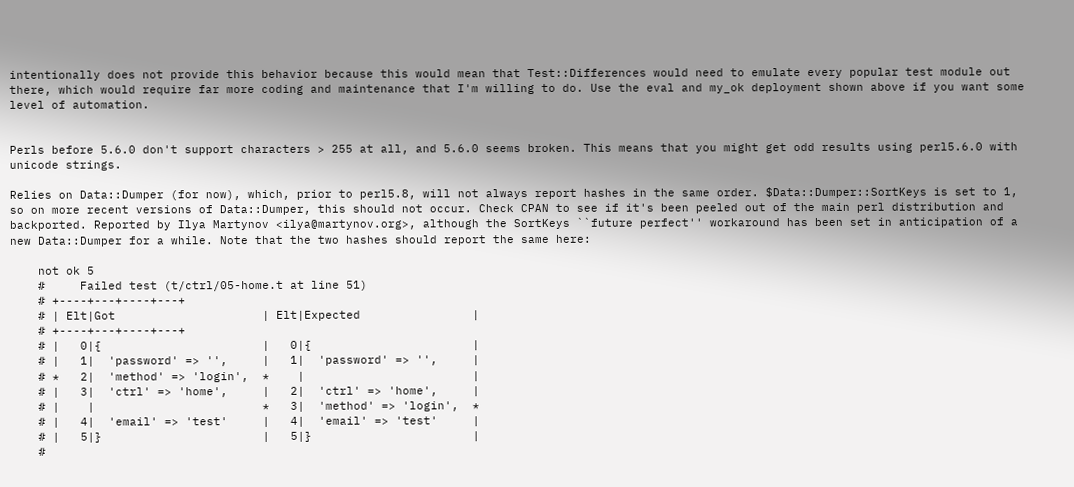intentionally does not provide this behavior because this would mean that Test::Differences would need to emulate every popular test module out there, which would require far more coding and maintenance that I'm willing to do. Use the eval and my_ok deployment shown above if you want some level of automation.


Perls before 5.6.0 don't support characters > 255 at all, and 5.6.0 seems broken. This means that you might get odd results using perl5.6.0 with unicode strings.

Relies on Data::Dumper (for now), which, prior to perl5.8, will not always report hashes in the same order. $Data::Dumper::SortKeys is set to 1, so on more recent versions of Data::Dumper, this should not occur. Check CPAN to see if it's been peeled out of the main perl distribution and backported. Reported by Ilya Martynov <ilya@martynov.org>, although the SortKeys ``future perfect'' workaround has been set in anticipation of a new Data::Dumper for a while. Note that the two hashes should report the same here:

    not ok 5
    #     Failed test (t/ctrl/05-home.t at line 51)
    # +----+---+----+---+
    # | Elt|Got                     | Elt|Expected                |
    # +----+---+----+---+
    # |   0|{                       |   0|{                       |
    # |   1|  'password' => '',     |   1|  'password' => '',     |
    # *   2|  'method' => 'login',  *    |                        |
    # |   3|  'ctrl' => 'home',     |   2|  'ctrl' => 'home',     |
    # |    |                        *   3|  'method' => 'login',  *
    # |   4|  'email' => 'test'     |   4|  'email' => 'test'     |
    # |   5|}                       |   5|}                       |
    #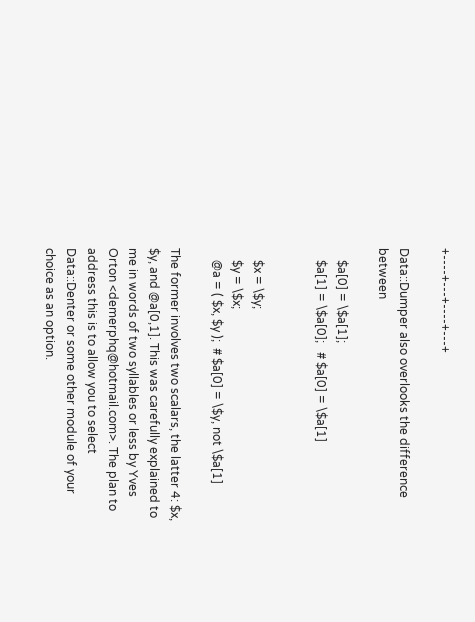+----+---+----+---+

Data::Dumper also overlooks the difference between

    $a[0] = \$a[1];
    $a[1] = \$a[0];   # $a[0] = \$a[1]


    $x = \$y;
    $y = \$x;
    @a = ( $x, $y );  # $a[0] = \$y, not \$a[1]

The former involves two scalars, the latter 4: $x, $y, and @a[0,1]. This was carefully explained to me in words of two syllables or less by Yves Orton <demerphq@hotmail.com>. The plan to address this is to allow you to select Data::Denter or some other module of your choice as an option.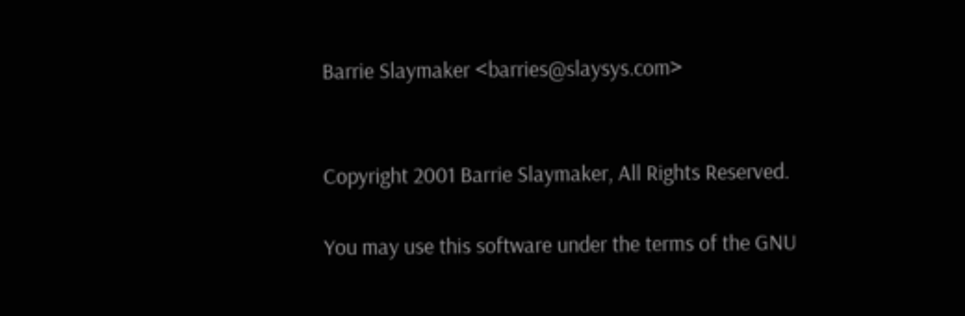Barrie Slaymaker <barries@slaysys.com>


Copyright 2001 Barrie Slaymaker, All Rights Reserved.

You may use this software under the terms of the GNU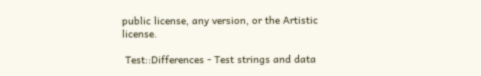public license, any version, or the Artistic license.

 Test::Differences - Test strings and data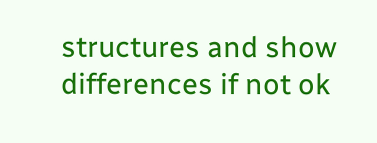structures and show differences if not ok